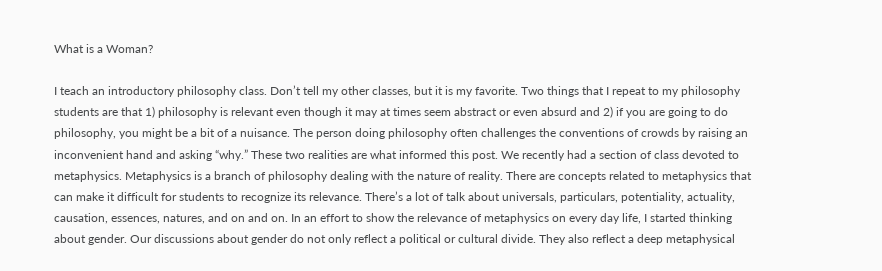What is a Woman?

I teach an introductory philosophy class. Don’t tell my other classes, but it is my favorite. Two things that I repeat to my philosophy students are that 1) philosophy is relevant even though it may at times seem abstract or even absurd and 2) if you are going to do philosophy, you might be a bit of a nuisance. The person doing philosophy often challenges the conventions of crowds by raising an inconvenient hand and asking “why.” These two realities are what informed this post. We recently had a section of class devoted to metaphysics. Metaphysics is a branch of philosophy dealing with the nature of reality. There are concepts related to metaphysics that can make it difficult for students to recognize its relevance. There’s a lot of talk about universals, particulars, potentiality, actuality, causation, essences, natures, and on and on. In an effort to show the relevance of metaphysics on every day life, I started thinking about gender. Our discussions about gender do not only reflect a political or cultural divide. They also reflect a deep metaphysical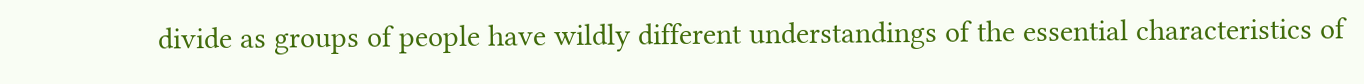divide as groups of people have wildly different understandings of the essential characteristics of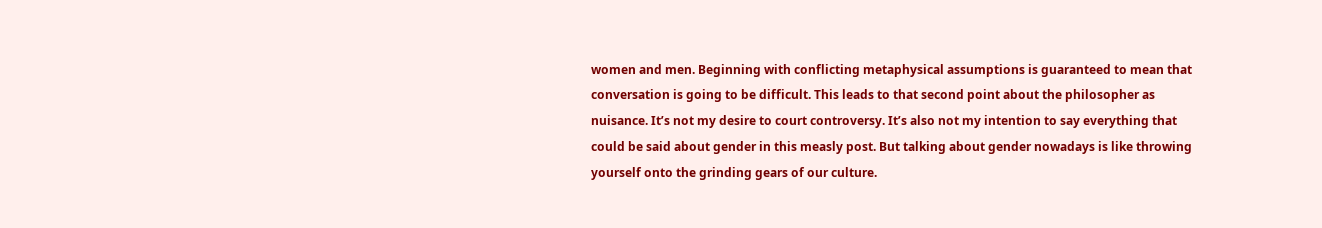women and men. Beginning with conflicting metaphysical assumptions is guaranteed to mean that conversation is going to be difficult. This leads to that second point about the philosopher as nuisance. It’s not my desire to court controversy. It’s also not my intention to say everything that could be said about gender in this measly post. But talking about gender nowadays is like throwing yourself onto the grinding gears of our culture.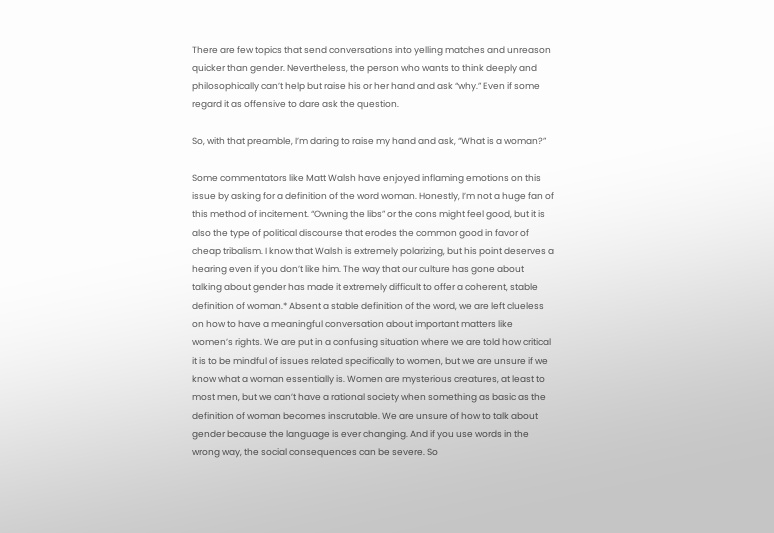There are few topics that send conversations into yelling matches and unreason quicker than gender. Nevertheless, the person who wants to think deeply and philosophically can’t help but raise his or her hand and ask “why.” Even if some regard it as offensive to dare ask the question.

So, with that preamble, I’m daring to raise my hand and ask, “What is a woman?”

Some commentators like Matt Walsh have enjoyed inflaming emotions on this issue by asking for a definition of the word woman. Honestly, I’m not a huge fan of this method of incitement. “Owning the libs” or the cons might feel good, but it is also the type of political discourse that erodes the common good in favor of cheap tribalism. I know that Walsh is extremely polarizing, but his point deserves a hearing even if you don’t like him. The way that our culture has gone about talking about gender has made it extremely difficult to offer a coherent, stable definition of woman.* Absent a stable definition of the word, we are left clueless on how to have a meaningful conversation about important matters like women’s rights. We are put in a confusing situation where we are told how critical it is to be mindful of issues related specifically to women, but we are unsure if we know what a woman essentially is. Women are mysterious creatures, at least to most men, but we can’t have a rational society when something as basic as the definition of woman becomes inscrutable. We are unsure of how to talk about gender because the language is ever changing. And if you use words in the wrong way, the social consequences can be severe. So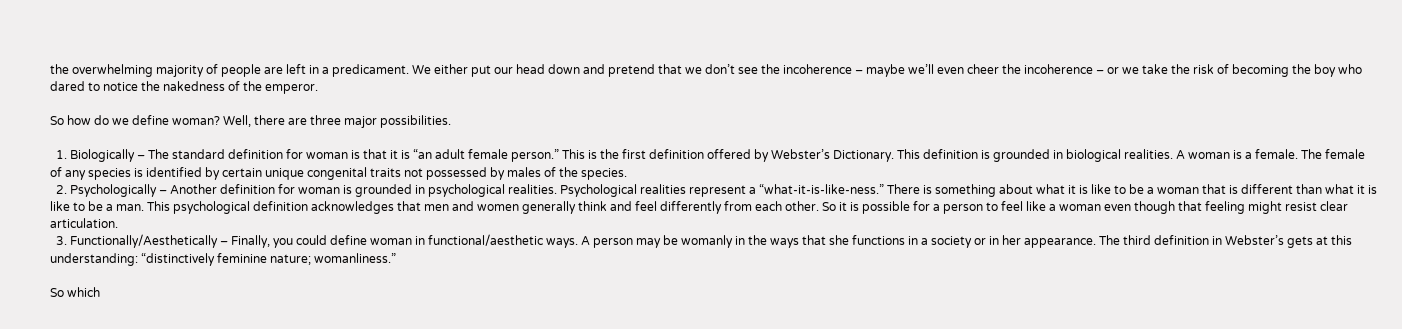the overwhelming majority of people are left in a predicament. We either put our head down and pretend that we don’t see the incoherence – maybe we’ll even cheer the incoherence – or we take the risk of becoming the boy who dared to notice the nakedness of the emperor.

So how do we define woman? Well, there are three major possibilities.

  1. Biologically – The standard definition for woman is that it is “an adult female person.” This is the first definition offered by Webster’s Dictionary. This definition is grounded in biological realities. A woman is a female. The female of any species is identified by certain unique congenital traits not possessed by males of the species.
  2. Psychologically – Another definition for woman is grounded in psychological realities. Psychological realities represent a “what-it-is-like-ness.” There is something about what it is like to be a woman that is different than what it is like to be a man. This psychological definition acknowledges that men and women generally think and feel differently from each other. So it is possible for a person to feel like a woman even though that feeling might resist clear articulation.
  3. Functionally/Aesthetically – Finally, you could define woman in functional/aesthetic ways. A person may be womanly in the ways that she functions in a society or in her appearance. The third definition in Webster’s gets at this understanding: “distinctively feminine nature; womanliness.”

So which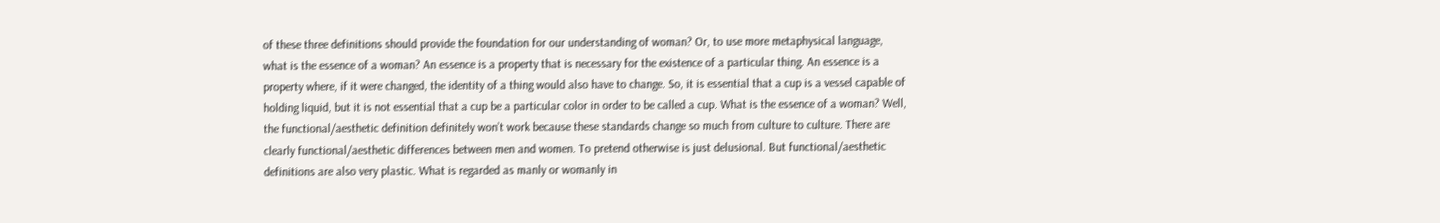of these three definitions should provide the foundation for our understanding of woman? Or, to use more metaphysical language, what is the essence of a woman? An essence is a property that is necessary for the existence of a particular thing. An essence is a property where, if it were changed, the identity of a thing would also have to change. So, it is essential that a cup is a vessel capable of holding liquid, but it is not essential that a cup be a particular color in order to be called a cup. What is the essence of a woman? Well, the functional/aesthetic definition definitely won’t work because these standards change so much from culture to culture. There are clearly functional/aesthetic differences between men and women. To pretend otherwise is just delusional. But functional/aesthetic definitions are also very plastic. What is regarded as manly or womanly in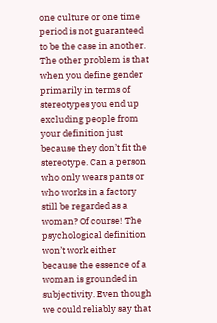one culture or one time period is not guaranteed to be the case in another. The other problem is that when you define gender primarily in terms of stereotypes you end up excluding people from your definition just because they don’t fit the stereotype. Can a person who only wears pants or who works in a factory still be regarded as a woman? Of course! The psychological definition won’t work either because the essence of a woman is grounded in subjectivity. Even though we could reliably say that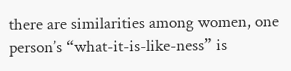there are similarities among women, one person’s “what-it-is-like-ness” is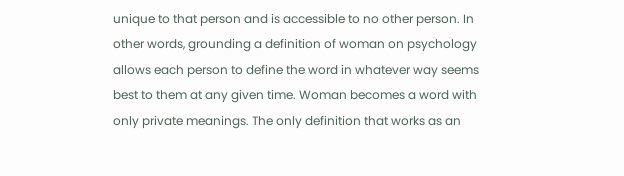unique to that person and is accessible to no other person. In other words, grounding a definition of woman on psychology allows each person to define the word in whatever way seems best to them at any given time. Woman becomes a word with only private meanings. The only definition that works as an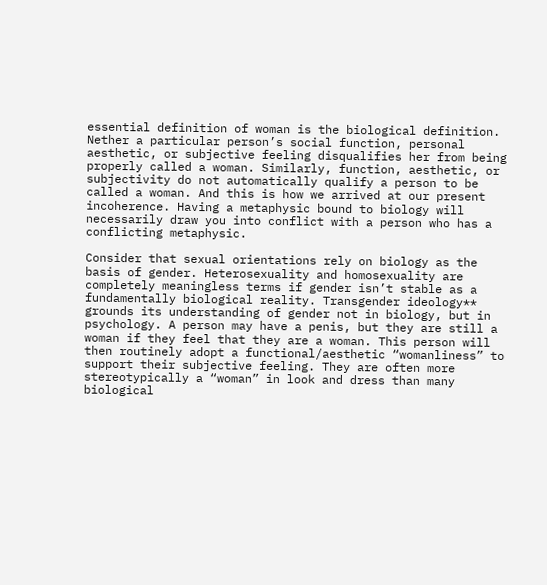essential definition of woman is the biological definition. Nether a particular person’s social function, personal aesthetic, or subjective feeling disqualifies her from being properly called a woman. Similarly, function, aesthetic, or subjectivity do not automatically qualify a person to be called a woman. And this is how we arrived at our present incoherence. Having a metaphysic bound to biology will necessarily draw you into conflict with a person who has a conflicting metaphysic.

Consider that sexual orientations rely on biology as the basis of gender. Heterosexuality and homosexuality are completely meaningless terms if gender isn’t stable as a fundamentally biological reality. Transgender ideology** grounds its understanding of gender not in biology, but in psychology. A person may have a penis, but they are still a woman if they feel that they are a woman. This person will then routinely adopt a functional/aesthetic “womanliness” to support their subjective feeling. They are often more stereotypically a “woman” in look and dress than many biological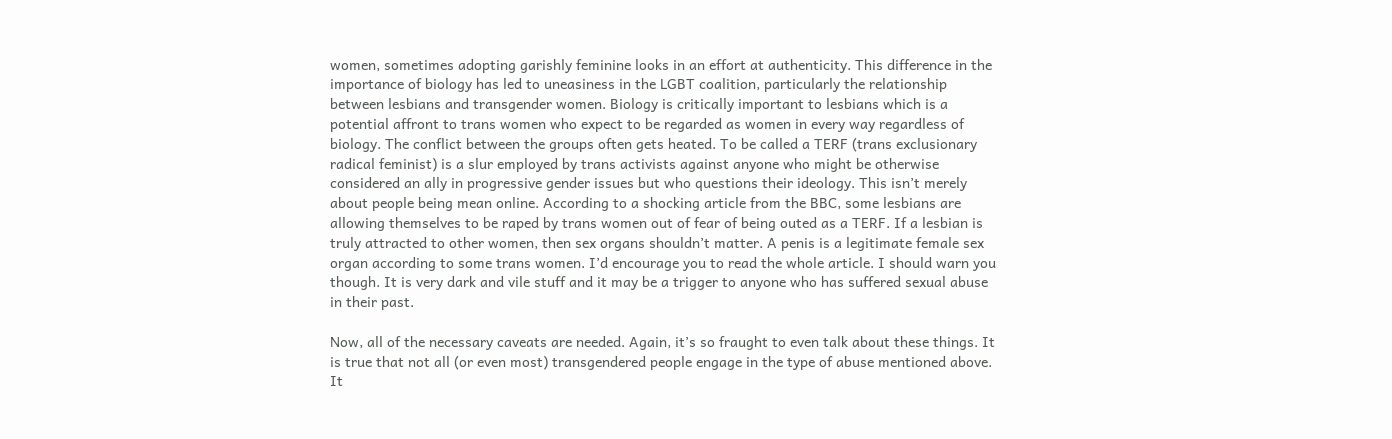women, sometimes adopting garishly feminine looks in an effort at authenticity. This difference in the importance of biology has led to uneasiness in the LGBT coalition, particularly the relationship between lesbians and transgender women. Biology is critically important to lesbians which is a potential affront to trans women who expect to be regarded as women in every way regardless of biology. The conflict between the groups often gets heated. To be called a TERF (trans exclusionary radical feminist) is a slur employed by trans activists against anyone who might be otherwise considered an ally in progressive gender issues but who questions their ideology. This isn’t merely about people being mean online. According to a shocking article from the BBC, some lesbians are allowing themselves to be raped by trans women out of fear of being outed as a TERF. If a lesbian is truly attracted to other women, then sex organs shouldn’t matter. A penis is a legitimate female sex organ according to some trans women. I’d encourage you to read the whole article. I should warn you though. It is very dark and vile stuff and it may be a trigger to anyone who has suffered sexual abuse in their past.

Now, all of the necessary caveats are needed. Again, it’s so fraught to even talk about these things. It is true that not all (or even most) transgendered people engage in the type of abuse mentioned above. It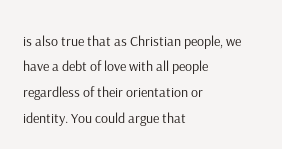is also true that as Christian people, we have a debt of love with all people regardless of their orientation or identity. You could argue that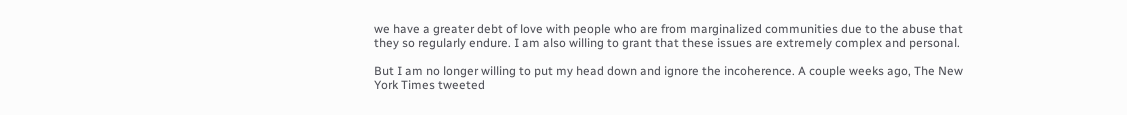we have a greater debt of love with people who are from marginalized communities due to the abuse that they so regularly endure. I am also willing to grant that these issues are extremely complex and personal.

But I am no longer willing to put my head down and ignore the incoherence. A couple weeks ago, The New York Times tweeted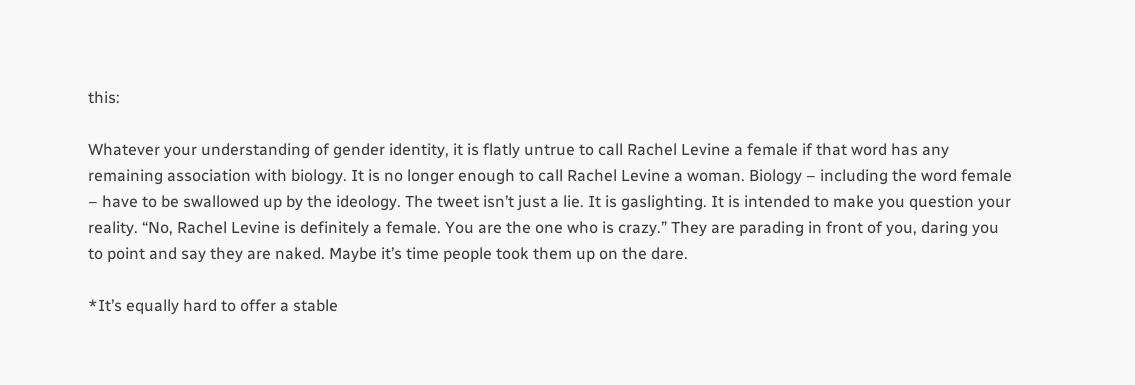this:

Whatever your understanding of gender identity, it is flatly untrue to call Rachel Levine a female if that word has any remaining association with biology. It is no longer enough to call Rachel Levine a woman. Biology – including the word female – have to be swallowed up by the ideology. The tweet isn’t just a lie. It is gaslighting. It is intended to make you question your reality. “No, Rachel Levine is definitely a female. You are the one who is crazy.” They are parading in front of you, daring you to point and say they are naked. Maybe it’s time people took them up on the dare.

*It’s equally hard to offer a stable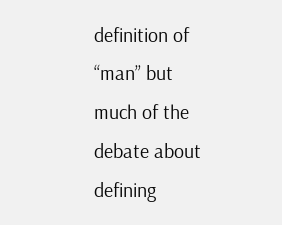definition of “man” but much of the debate about defining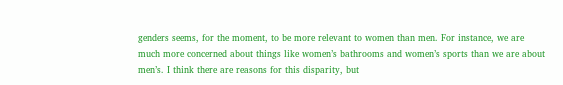genders seems, for the moment, to be more relevant to women than men. For instance, we are much more concerned about things like women’s bathrooms and women’s sports than we are about men’s. I think there are reasons for this disparity, but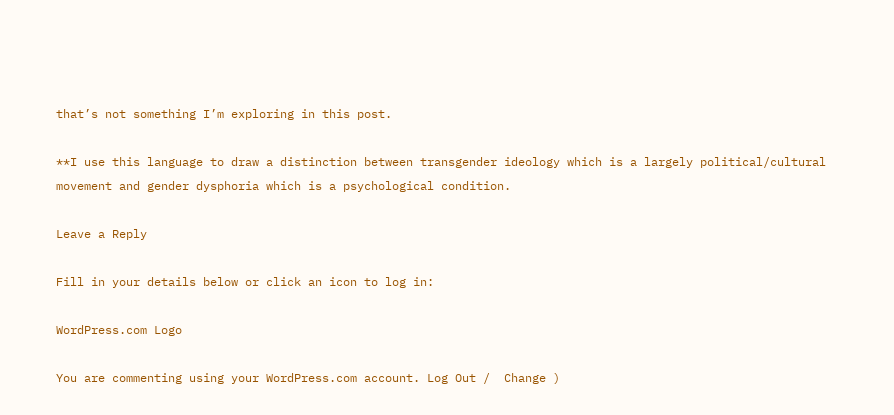that’s not something I’m exploring in this post.

**I use this language to draw a distinction between transgender ideology which is a largely political/cultural movement and gender dysphoria which is a psychological condition.

Leave a Reply

Fill in your details below or click an icon to log in:

WordPress.com Logo

You are commenting using your WordPress.com account. Log Out /  Change )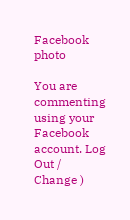Facebook photo

You are commenting using your Facebook account. Log Out /  Change )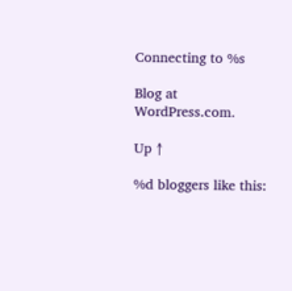Connecting to %s

Blog at WordPress.com.

Up ↑

%d bloggers like this: